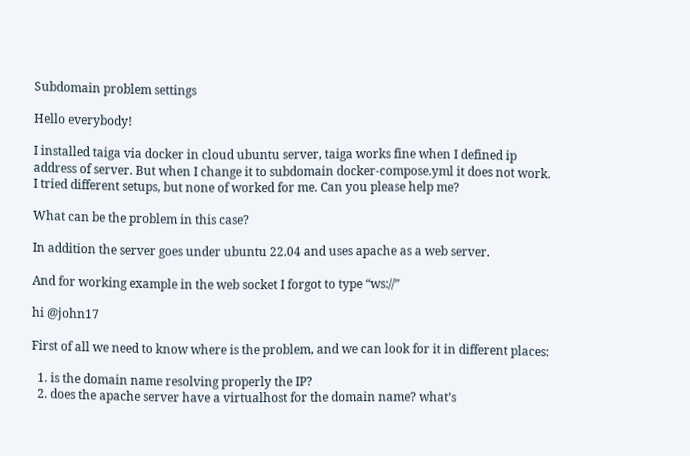Subdomain problem settings

Hello everybody!

I installed taiga via docker in cloud ubuntu server, taiga works fine when I defined ip address of server. But when I change it to subdomain docker-compose.yml it does not work. I tried different setups, but none of worked for me. Can you please help me?

What can be the problem in this case?

In addition the server goes under ubuntu 22.04 and uses apache as a web server.

And for working example in the web socket I forgot to type “ws://”

hi @john17

First of all we need to know where is the problem, and we can look for it in different places:

  1. is the domain name resolving properly the IP?
  2. does the apache server have a virtualhost for the domain name? what’s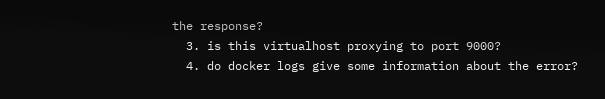the response?
  3. is this virtualhost proxying to port 9000?
  4. do docker logs give some information about the error?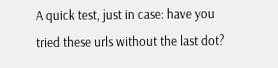A quick test, just in case: have you tried these urls without the last dot?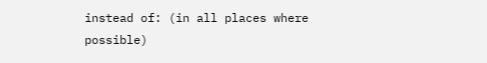instead of: (in all places where possible)